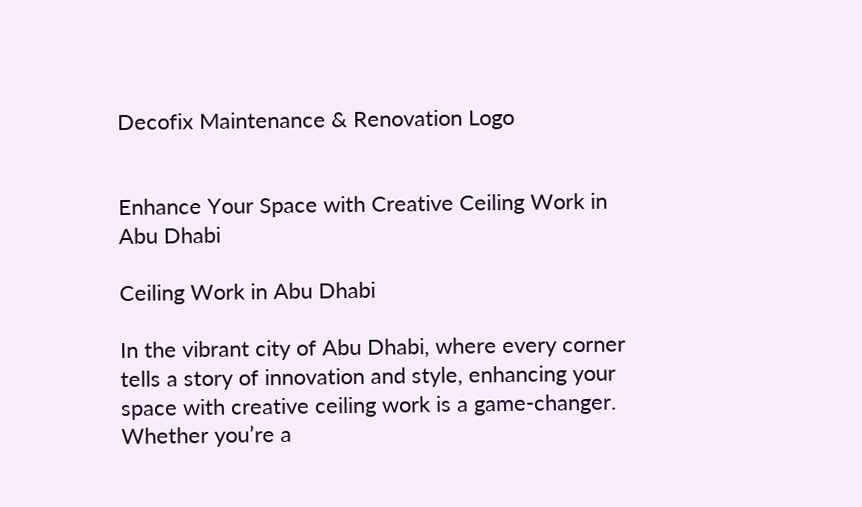Decofix Maintenance & Renovation Logo


Enhance Your Space with Creative Ceiling Work in Abu Dhabi

Ceiling Work in Abu Dhabi

In the vibrant city of Abu Dhabi, where every corner tells a story of innovation and style, enhancing your space with creative ceiling work is a game-changer. Whether you’re a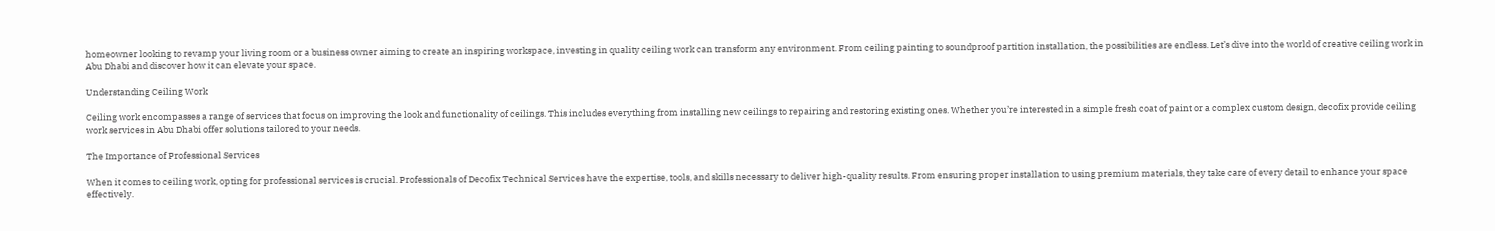homeowner looking to revamp your living room or a business owner aiming to create an inspiring workspace, investing in quality ceiling work can transform any environment. From ceiling painting to soundproof partition installation, the possibilities are endless. Let’s dive into the world of creative ceiling work in Abu Dhabi and discover how it can elevate your space.

Understanding Ceiling Work

Ceiling work encompasses a range of services that focus on improving the look and functionality of ceilings. This includes everything from installing new ceilings to repairing and restoring existing ones. Whether you’re interested in a simple fresh coat of paint or a complex custom design, decofix provide ceiling work services in Abu Dhabi offer solutions tailored to your needs.

The Importance of Professional Services

When it comes to ceiling work, opting for professional services is crucial. Professionals of Decofix Technical Services have the expertise, tools, and skills necessary to deliver high-quality results. From ensuring proper installation to using premium materials, they take care of every detail to enhance your space effectively.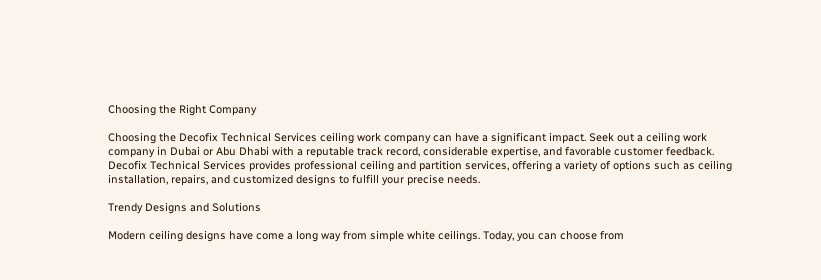Choosing the Right Company

Choosing the Decofix Technical Services ceiling work company can have a significant impact. Seek out a ceiling work company in Dubai or Abu Dhabi with a reputable track record, considerable expertise, and favorable customer feedback. Decofix Technical Services provides professional ceiling and partition services, offering a variety of options such as ceiling installation, repairs, and customized designs to fulfill your precise needs.

Trendy Designs and Solutions

Modern ceiling designs have come a long way from simple white ceilings. Today, you can choose from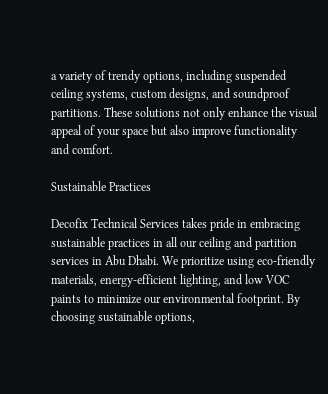a variety of trendy options, including suspended ceiling systems, custom designs, and soundproof partitions. These solutions not only enhance the visual appeal of your space but also improve functionality and comfort.

Sustainable Practices

Decofix Technical Services takes pride in embracing sustainable practices in all our ceiling and partition services in Abu Dhabi. We prioritize using eco-friendly materials, energy-efficient lighting, and low VOC paints to minimize our environmental footprint. By choosing sustainable options,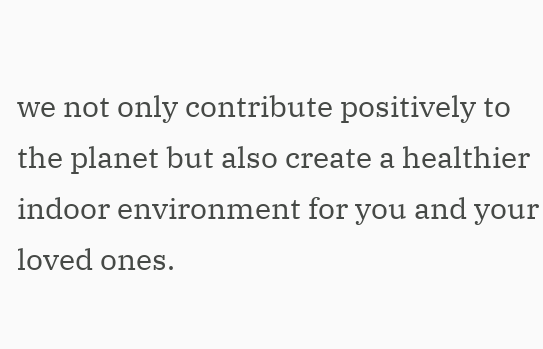we not only contribute positively to the planet but also create a healthier indoor environment for you and your loved ones.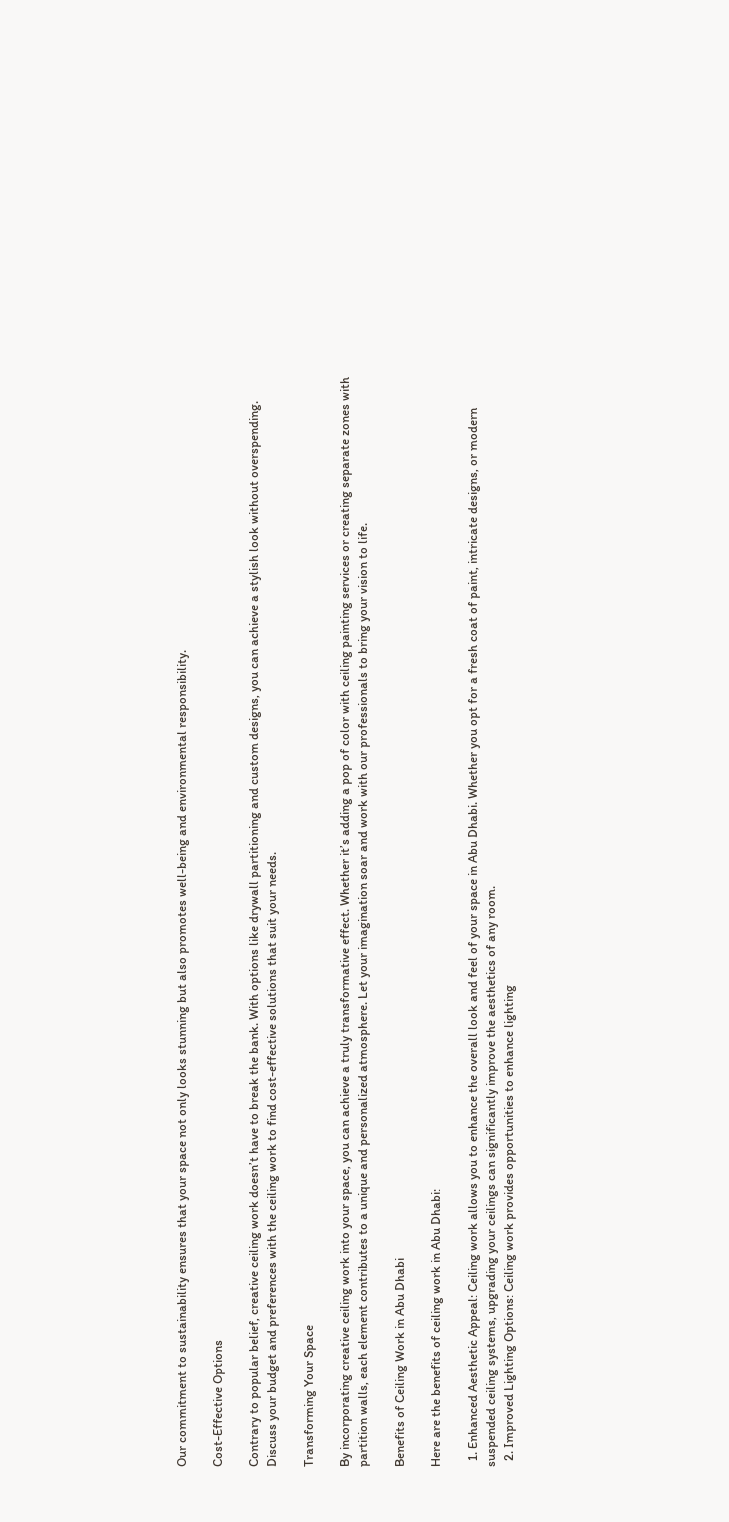Our commitment to sustainability ensures that your space not only looks stunning but also promotes well-being and environmental responsibility.

Cost-Effective Options

Contrary to popular belief, creative ceiling work doesn’t have to break the bank. With options like drywall partitioning and custom designs, you can achieve a stylish look without overspending. Discuss your budget and preferences with the ceiling work to find cost-effective solutions that suit your needs.

Transforming Your Space

By incorporating creative ceiling work into your space, you can achieve a truly transformative effect. Whether it’s adding a pop of color with ceiling painting services or creating separate zones with partition walls, each element contributes to a unique and personalized atmosphere. Let your imagination soar and work with our professionals to bring your vision to life.

Benefits of Ceiling Work in Abu Dhabi

Here are the benefits of ceiling work in Abu Dhabi:

  1. Enhanced Aesthetic Appeal: Ceiling work allows you to enhance the overall look and feel of your space in Abu Dhabi. Whether you opt for a fresh coat of paint, intricate designs, or modern suspended ceiling systems, upgrading your ceilings can significantly improve the aesthetics of any room.
  2. Improved Lighting Options: Ceiling work provides opportunities to enhance lighting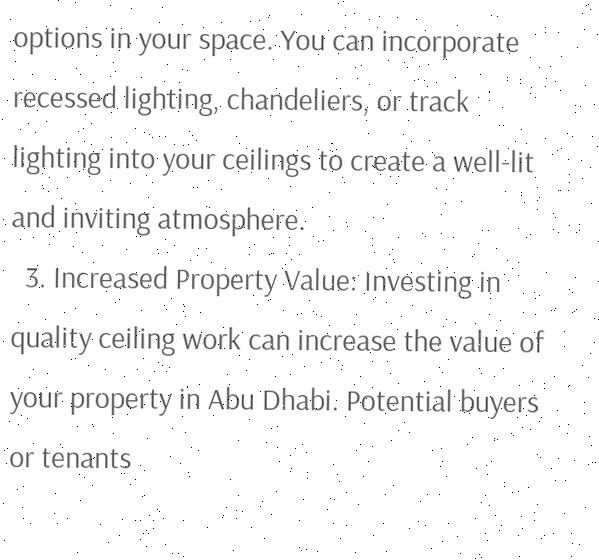options in your space. You can incorporate recessed lighting, chandeliers, or track lighting into your ceilings to create a well-lit and inviting atmosphere.
  3. Increased Property Value: Investing in quality ceiling work can increase the value of your property in Abu Dhabi. Potential buyers or tenants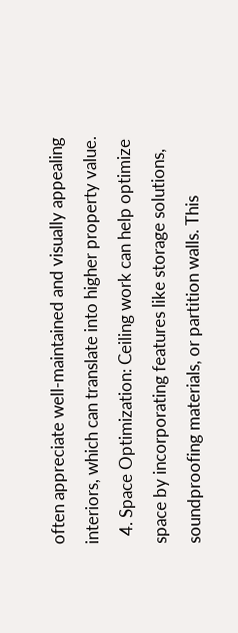often appreciate well-maintained and visually appealing interiors, which can translate into higher property value.
  4. Space Optimization: Ceiling work can help optimize space by incorporating features like storage solutions, soundproofing materials, or partition walls. This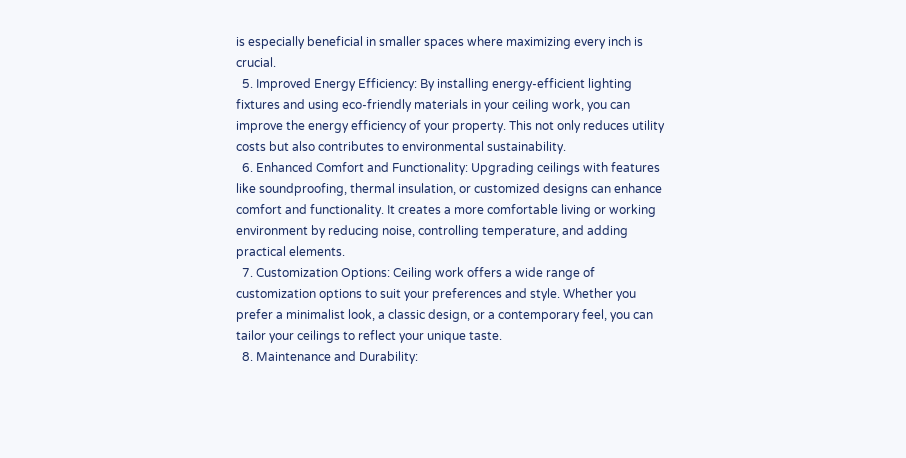is especially beneficial in smaller spaces where maximizing every inch is crucial.
  5. Improved Energy Efficiency: By installing energy-efficient lighting fixtures and using eco-friendly materials in your ceiling work, you can improve the energy efficiency of your property. This not only reduces utility costs but also contributes to environmental sustainability.
  6. Enhanced Comfort and Functionality: Upgrading ceilings with features like soundproofing, thermal insulation, or customized designs can enhance comfort and functionality. It creates a more comfortable living or working environment by reducing noise, controlling temperature, and adding practical elements.
  7. Customization Options: Ceiling work offers a wide range of customization options to suit your preferences and style. Whether you prefer a minimalist look, a classic design, or a contemporary feel, you can tailor your ceilings to reflect your unique taste.
  8. Maintenance and Durability: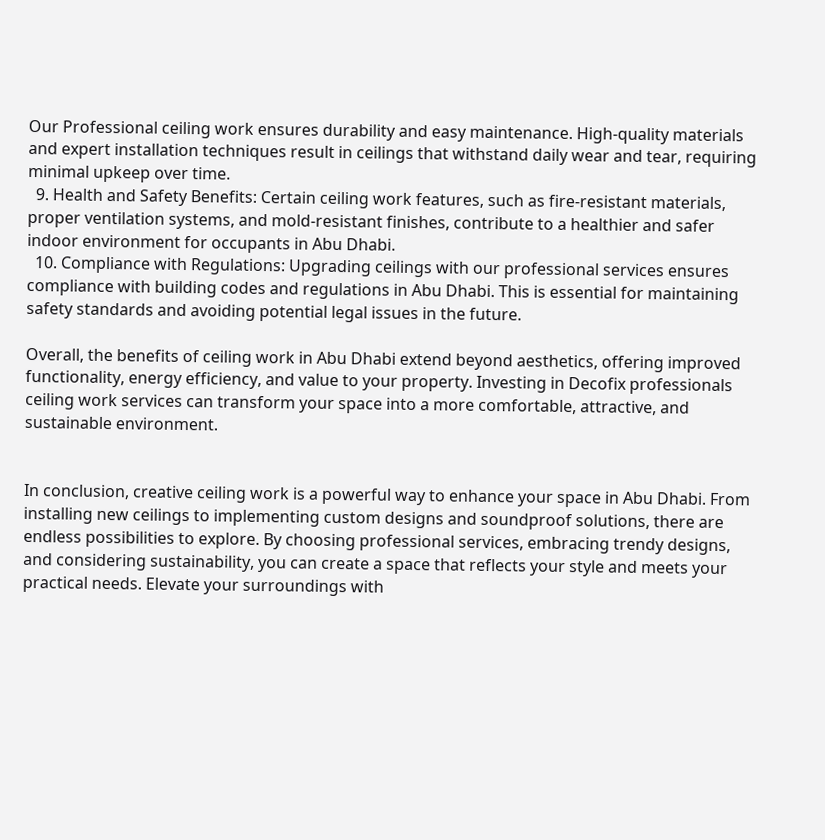Our Professional ceiling work ensures durability and easy maintenance. High-quality materials and expert installation techniques result in ceilings that withstand daily wear and tear, requiring minimal upkeep over time.
  9. Health and Safety Benefits: Certain ceiling work features, such as fire-resistant materials, proper ventilation systems, and mold-resistant finishes, contribute to a healthier and safer indoor environment for occupants in Abu Dhabi.
  10. Compliance with Regulations: Upgrading ceilings with our professional services ensures compliance with building codes and regulations in Abu Dhabi. This is essential for maintaining safety standards and avoiding potential legal issues in the future.

Overall, the benefits of ceiling work in Abu Dhabi extend beyond aesthetics, offering improved functionality, energy efficiency, and value to your property. Investing in Decofix professionals ceiling work services can transform your space into a more comfortable, attractive, and sustainable environment.


In conclusion, creative ceiling work is a powerful way to enhance your space in Abu Dhabi. From installing new ceilings to implementing custom designs and soundproof solutions, there are endless possibilities to explore. By choosing professional services, embracing trendy designs, and considering sustainability, you can create a space that reflects your style and meets your practical needs. Elevate your surroundings with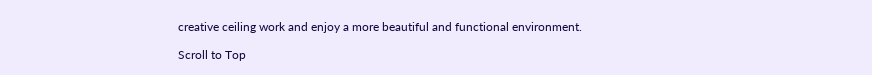creative ceiling work and enjoy a more beautiful and functional environment.

Scroll to Top